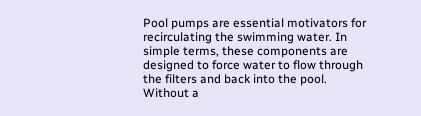Pool pumps are essential motivators for recirculating the swimming water. In simple terms, these components are designed to force water to flow through the filters and back into the pool. Without a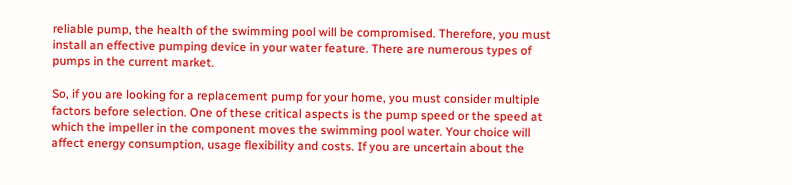reliable pump, the health of the swimming pool will be compromised. Therefore, you must install an effective pumping device in your water feature. There are numerous types of pumps in the current market.

So, if you are looking for a replacement pump for your home, you must consider multiple factors before selection. One of these critical aspects is the pump speed or the speed at which the impeller in the component moves the swimming pool water. Your choice will affect energy consumption, usage flexibility and costs. If you are uncertain about the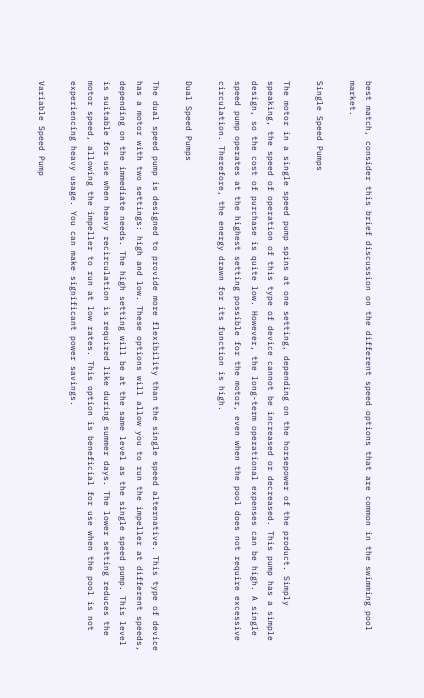best match, consider this brief discussion on the different speed options that are common in the swimming pool market.

Single Speed Pumps

The motor in a single speed pump spins at one setting, depending on the horsepower of the product. Simply speaking, the speed of operation of this type of device cannot be increased or decreased. This pump has a simple design, so the cost of purchase is quite low. However, the long-term operational expenses can be high. A single speed pump operates at the highest setting possible for the motor, even when the pool does not require excessive circulation. Therefore, the energy drawn for its function is high.

Dual Speed Pumps

The dual speed pump is designed to provide more flexibility than the single speed alternative. This type of device has a motor with two settings: high and low. These options will allow you to run the impeller at different speeds, depending on the immediate needs. The high setting will be at the same level as the single speed pump. This level is suitable for use when heavy recirculation is required like during summer days. The lower setting reduces the motor speed, allowing the impeller to run at low rates. This option is beneficial for use when the pool is not experiencing heavy usage. You can make significant power savings.

Variable Speed Pump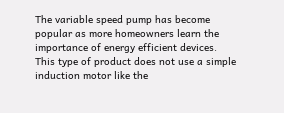The variable speed pump has become popular as more homeowners learn the importance of energy efficient devices. This type of product does not use a simple induction motor like the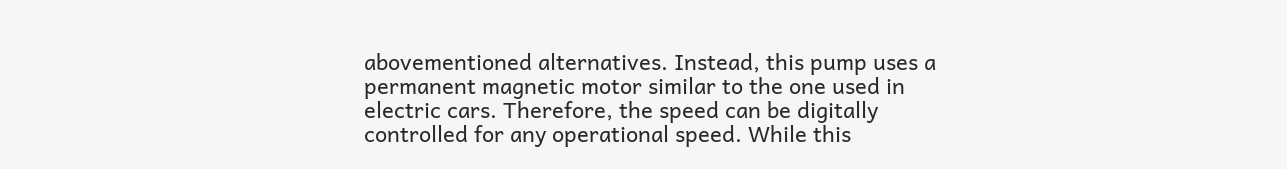abovementioned alternatives. Instead, this pump uses a permanent magnetic motor similar to the one used in electric cars. Therefore, the speed can be digitally controlled for any operational speed. While this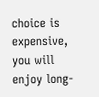choice is expensive, you will enjoy long-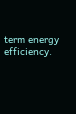term energy efficiency.